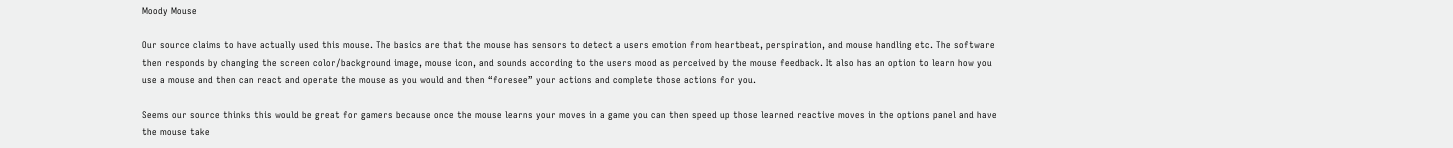Moody Mouse

Our source claims to have actually used this mouse. The basics are that the mouse has sensors to detect a users emotion from heartbeat, perspiration, and mouse handling etc. The software then responds by changing the screen color/background image, mouse icon, and sounds according to the users mood as perceived by the mouse feedback. It also has an option to learn how you use a mouse and then can react and operate the mouse as you would and then “foresee” your actions and complete those actions for you.

Seems our source thinks this would be great for gamers because once the mouse learns your moves in a game you can then speed up those learned reactive moves in the options panel and have the mouse take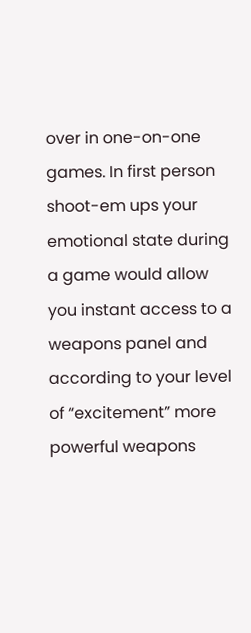over in one-on-one games. In first person shoot-em ups your emotional state during a game would allow you instant access to a weapons panel and according to your level of “excitement” more powerful weapons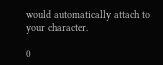would automatically attach to your character.

0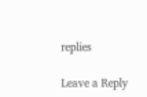replies

Leave a Reply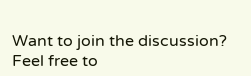Want to join the discussion?
Feel free to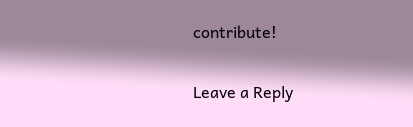contribute!

Leave a Reply